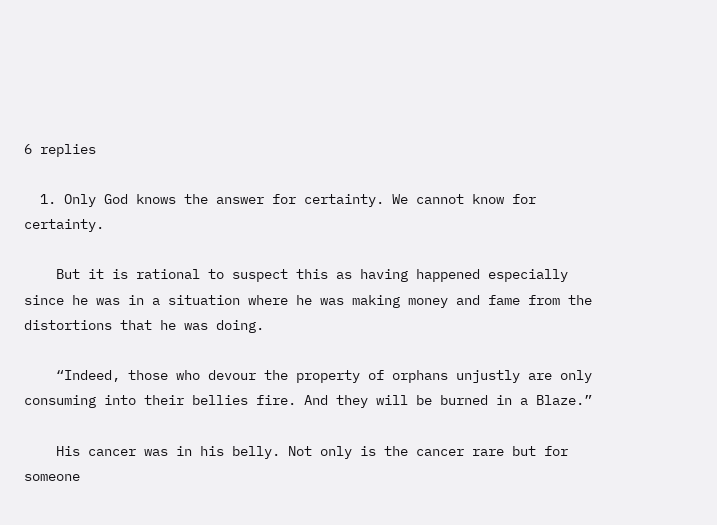6 replies

  1. Only God knows the answer for certainty. We cannot know for certainty.

    But it is rational to suspect this as having happened especially since he was in a situation where he was making money and fame from the distortions that he was doing.

    “Indeed, those who devour the property of orphans unjustly are only consuming into their bellies fire. And they will be burned in a Blaze.”

    His cancer was in his belly. Not only is the cancer rare but for someone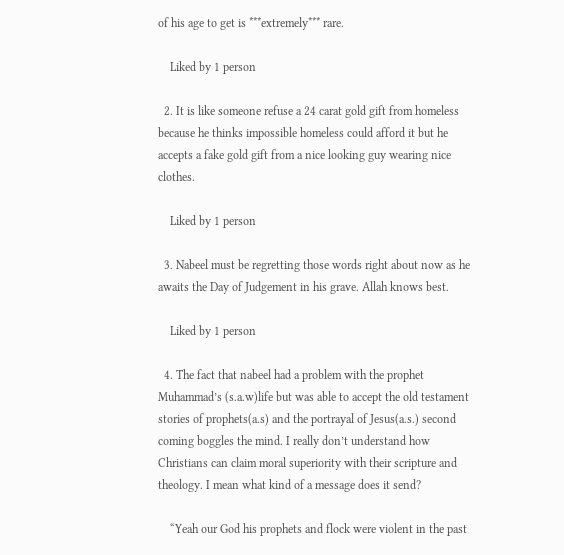of his age to get is ***extremely*** rare.

    Liked by 1 person

  2. It is like someone refuse a 24 carat gold gift from homeless because he thinks impossible homeless could afford it but he accepts a fake gold gift from a nice looking guy wearing nice clothes.

    Liked by 1 person

  3. Nabeel must be regretting those words right about now as he awaits the Day of Judgement in his grave. Allah knows best.

    Liked by 1 person

  4. The fact that nabeel had a problem with the prophet Muhammad’s (s.a.w)life but was able to accept the old testament stories of prophets(a.s) and the portrayal of Jesus(a.s.) second coming boggles the mind. I really don’t understand how Christians can claim moral superiority with their scripture and theology. I mean what kind of a message does it send?

    “Yeah our God his prophets and flock were violent in the past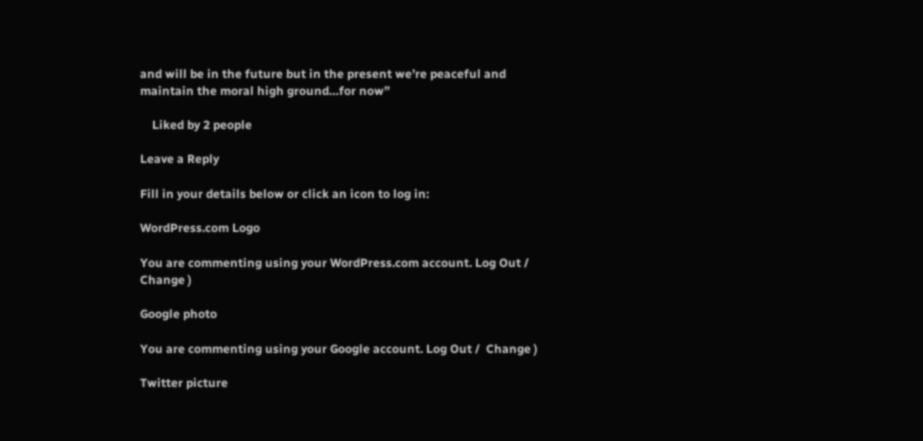and will be in the future but in the present we’re peaceful and maintain the moral high ground…for now”

    Liked by 2 people

Leave a Reply

Fill in your details below or click an icon to log in:

WordPress.com Logo

You are commenting using your WordPress.com account. Log Out /  Change )

Google photo

You are commenting using your Google account. Log Out /  Change )

Twitter picture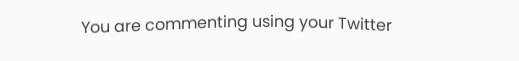You are commenting using your Twitter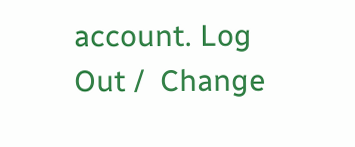account. Log Out /  Change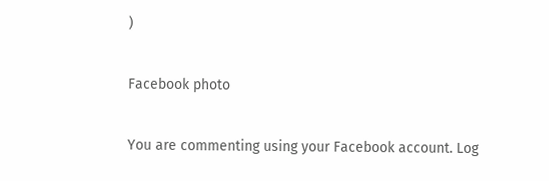)

Facebook photo

You are commenting using your Facebook account. Log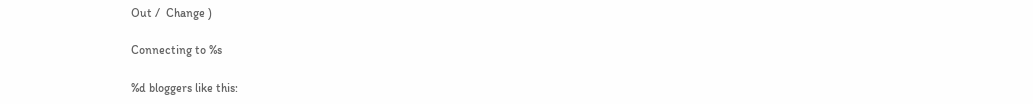Out /  Change )

Connecting to %s

%d bloggers like this: